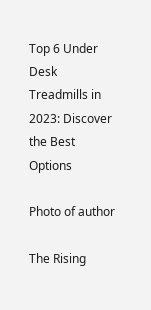Top 6 Under Desk Treadmills in 2023: Discover the Best Options

Photo of author

The Rising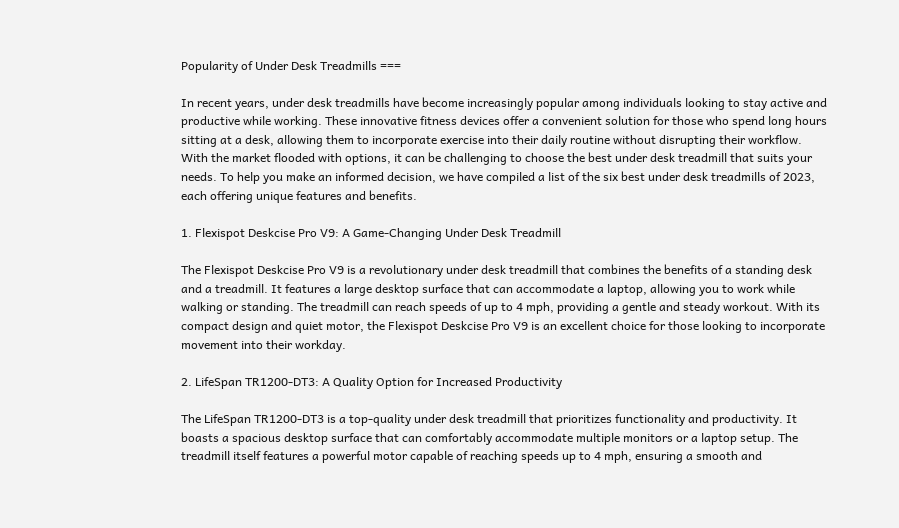Popularity of Under Desk Treadmills ===

In recent years, under desk treadmills have become increasingly popular among individuals looking to stay active and productive while working. These innovative fitness devices offer a convenient solution for those who spend long hours sitting at a desk, allowing them to incorporate exercise into their daily routine without disrupting their workflow. With the market flooded with options, it can be challenging to choose the best under desk treadmill that suits your needs. To help you make an informed decision, we have compiled a list of the six best under desk treadmills of 2023, each offering unique features and benefits.

1. Flexispot Deskcise Pro V9: A Game-Changing Under Desk Treadmill

The Flexispot Deskcise Pro V9 is a revolutionary under desk treadmill that combines the benefits of a standing desk and a treadmill. It features a large desktop surface that can accommodate a laptop, allowing you to work while walking or standing. The treadmill can reach speeds of up to 4 mph, providing a gentle and steady workout. With its compact design and quiet motor, the Flexispot Deskcise Pro V9 is an excellent choice for those looking to incorporate movement into their workday.

2. LifeSpan TR1200-DT3: A Quality Option for Increased Productivity

The LifeSpan TR1200-DT3 is a top-quality under desk treadmill that prioritizes functionality and productivity. It boasts a spacious desktop surface that can comfortably accommodate multiple monitors or a laptop setup. The treadmill itself features a powerful motor capable of reaching speeds up to 4 mph, ensuring a smooth and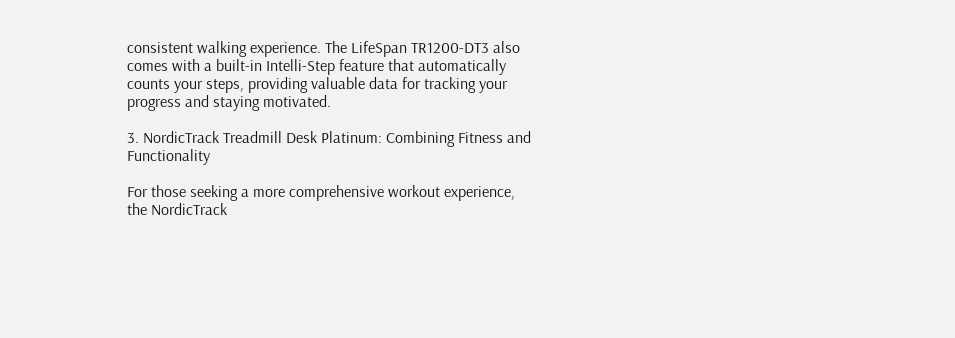consistent walking experience. The LifeSpan TR1200-DT3 also comes with a built-in Intelli-Step feature that automatically counts your steps, providing valuable data for tracking your progress and staying motivated.

3. NordicTrack Treadmill Desk Platinum: Combining Fitness and Functionality

For those seeking a more comprehensive workout experience, the NordicTrack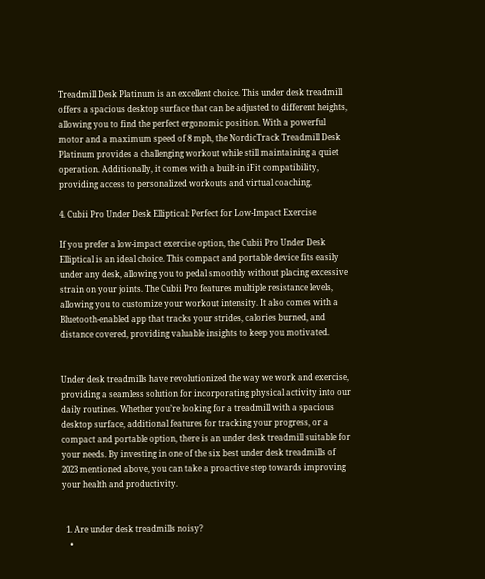Treadmill Desk Platinum is an excellent choice. This under desk treadmill offers a spacious desktop surface that can be adjusted to different heights, allowing you to find the perfect ergonomic position. With a powerful motor and a maximum speed of 8 mph, the NordicTrack Treadmill Desk Platinum provides a challenging workout while still maintaining a quiet operation. Additionally, it comes with a built-in iFit compatibility, providing access to personalized workouts and virtual coaching.

4. Cubii Pro Under Desk Elliptical: Perfect for Low-Impact Exercise

If you prefer a low-impact exercise option, the Cubii Pro Under Desk Elliptical is an ideal choice. This compact and portable device fits easily under any desk, allowing you to pedal smoothly without placing excessive strain on your joints. The Cubii Pro features multiple resistance levels, allowing you to customize your workout intensity. It also comes with a Bluetooth-enabled app that tracks your strides, calories burned, and distance covered, providing valuable insights to keep you motivated.


Under desk treadmills have revolutionized the way we work and exercise, providing a seamless solution for incorporating physical activity into our daily routines. Whether you’re looking for a treadmill with a spacious desktop surface, additional features for tracking your progress, or a compact and portable option, there is an under desk treadmill suitable for your needs. By investing in one of the six best under desk treadmills of 2023 mentioned above, you can take a proactive step towards improving your health and productivity.


  1. Are under desk treadmills noisy?
    •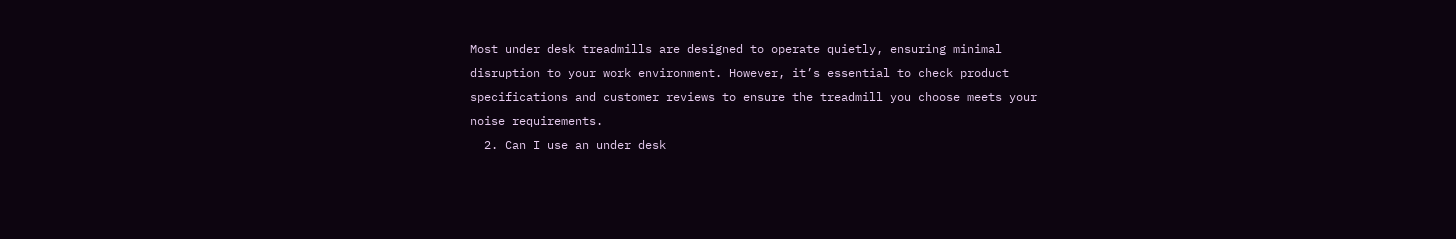Most under desk treadmills are designed to operate quietly, ensuring minimal disruption to your work environment. However, it’s essential to check product specifications and customer reviews to ensure the treadmill you choose meets your noise requirements.
  2. Can I use an under desk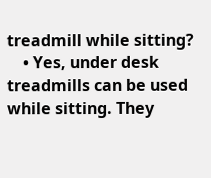treadmill while sitting?
    • Yes, under desk treadmills can be used while sitting. They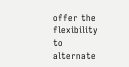offer the flexibility to alternate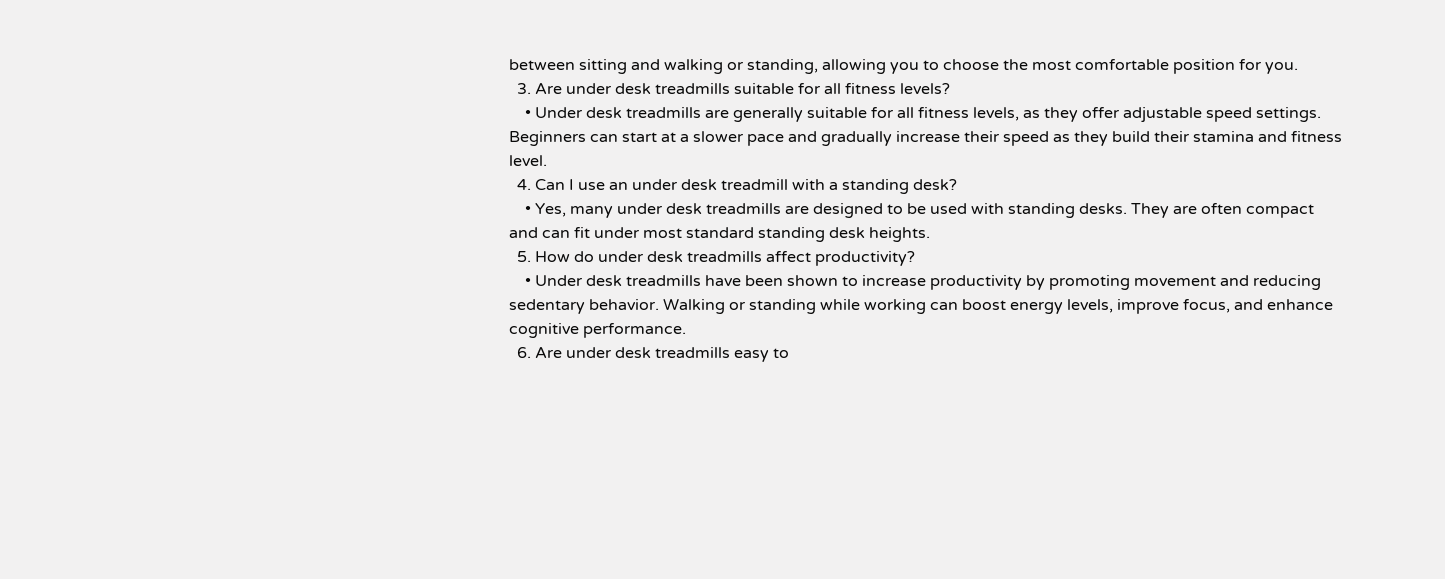between sitting and walking or standing, allowing you to choose the most comfortable position for you.
  3. Are under desk treadmills suitable for all fitness levels?
    • Under desk treadmills are generally suitable for all fitness levels, as they offer adjustable speed settings. Beginners can start at a slower pace and gradually increase their speed as they build their stamina and fitness level.
  4. Can I use an under desk treadmill with a standing desk?
    • Yes, many under desk treadmills are designed to be used with standing desks. They are often compact and can fit under most standard standing desk heights.
  5. How do under desk treadmills affect productivity?
    • Under desk treadmills have been shown to increase productivity by promoting movement and reducing sedentary behavior. Walking or standing while working can boost energy levels, improve focus, and enhance cognitive performance.
  6. Are under desk treadmills easy to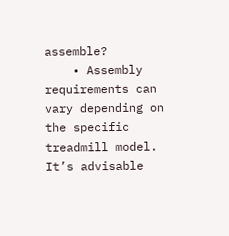assemble?
    • Assembly requirements can vary depending on the specific treadmill model. It’s advisable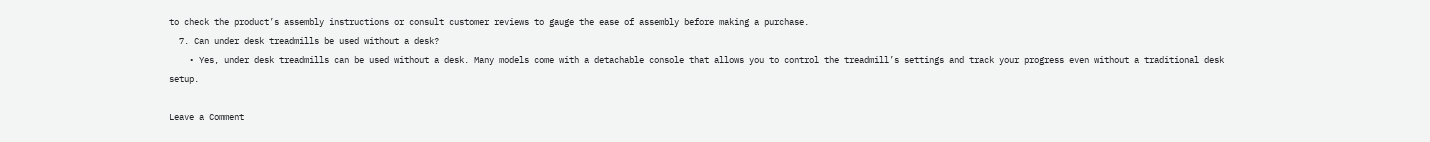to check the product’s assembly instructions or consult customer reviews to gauge the ease of assembly before making a purchase.
  7. Can under desk treadmills be used without a desk?
    • Yes, under desk treadmills can be used without a desk. Many models come with a detachable console that allows you to control the treadmill’s settings and track your progress even without a traditional desk setup.

Leave a Comment